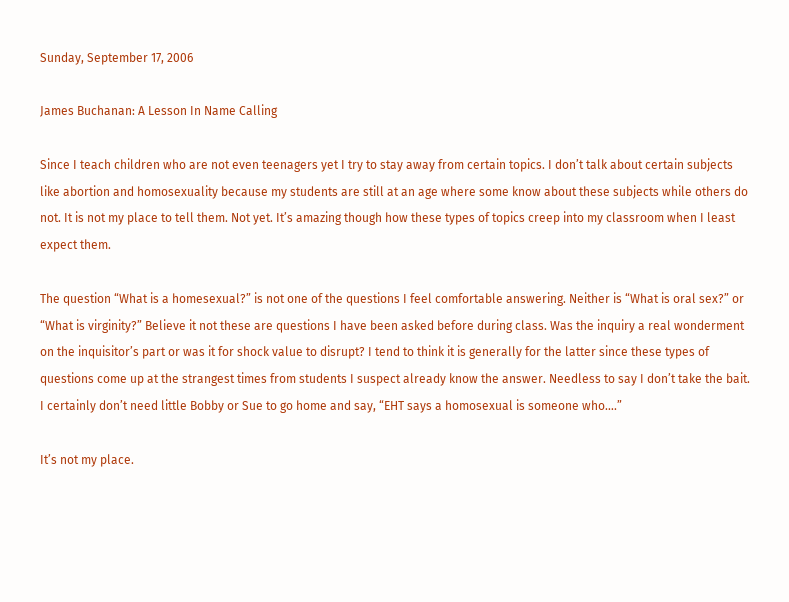Sunday, September 17, 2006

James Buchanan: A Lesson In Name Calling

Since I teach children who are not even teenagers yet I try to stay away from certain topics. I don’t talk about certain subjects like abortion and homosexuality because my students are still at an age where some know about these subjects while others do not. It is not my place to tell them. Not yet. It’s amazing though how these types of topics creep into my classroom when I least expect them.

The question “What is a homesexual?” is not one of the questions I feel comfortable answering. Neither is “What is oral sex?” or “What is virginity?” Believe it not these are questions I have been asked before during class. Was the inquiry a real wonderment on the inquisitor’s part or was it for shock value to disrupt? I tend to think it is generally for the latter since these types of questions come up at the strangest times from students I suspect already know the answer. Needless to say I don’t take the bait. I certainly don’t need little Bobby or Sue to go home and say, “EHT says a homosexual is someone who….”

It’s not my place.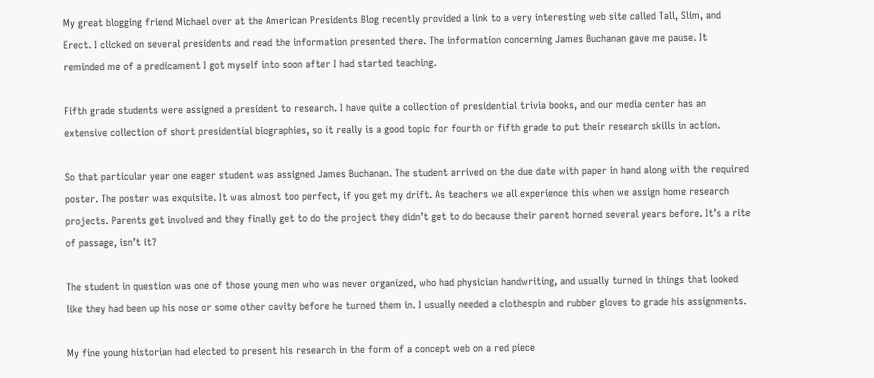My great blogging friend Michael over at the American Presidents Blog recently provided a link to a very interesting web site called Tall, Slim, and Erect. I clicked on several presidents and read the information presented there. The information concerning James Buchanan gave me pause. It reminded me of a predicament I got myself into soon after I had started teaching.

Fifth grade students were assigned a president to research. I have quite a collection of presidential trivia books, and our media center has an extensive collection of short presidential biographies, so it really is a good topic for fourth or fifth grade to put their research skills in action.

So that particular year one eager student was assigned James Buchanan. The student arrived on the due date with paper in hand along with the required poster. The poster was exquisite. It was almost too perfect, if you get my drift. As teachers we all experience this when we assign home research projects. Parents get involved and they finally get to do the project they didn’t get to do because their parent horned several years before. It’s a rite of passage, isn’t it?

The student in question was one of those young men who was never organized, who had physician handwriting, and usually turned in things that looked like they had been up his nose or some other cavity before he turned them in. I usually needed a clothespin and rubber gloves to grade his assignments.

My fine young historian had elected to present his research in the form of a concept web on a red piece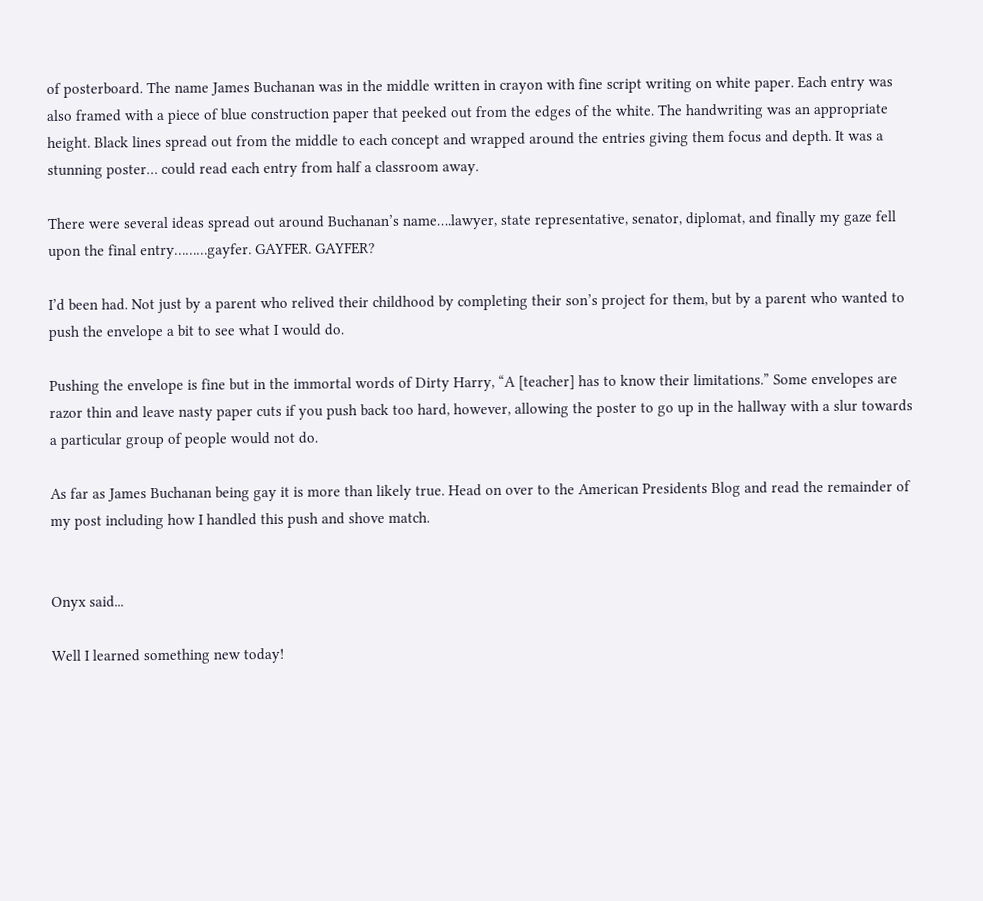of posterboard. The name James Buchanan was in the middle written in crayon with fine script writing on white paper. Each entry was also framed with a piece of blue construction paper that peeked out from the edges of the white. The handwriting was an appropriate height. Black lines spread out from the middle to each concept and wrapped around the entries giving them focus and depth. It was a stunning poster… could read each entry from half a classroom away.

There were several ideas spread out around Buchanan’s name….lawyer, state representative, senator, diplomat, and finally my gaze fell upon the final entry………gayfer. GAYFER. GAYFER?

I’d been had. Not just by a parent who relived their childhood by completing their son’s project for them, but by a parent who wanted to push the envelope a bit to see what I would do.

Pushing the envelope is fine but in the immortal words of Dirty Harry, “A [teacher] has to know their limitations.” Some envelopes are razor thin and leave nasty paper cuts if you push back too hard, however, allowing the poster to go up in the hallway with a slur towards a particular group of people would not do.

As far as James Buchanan being gay it is more than likely true. Head on over to the American Presidents Blog and read the remainder of my post including how I handled this push and shove match.


Onyx said...

Well I learned something new today!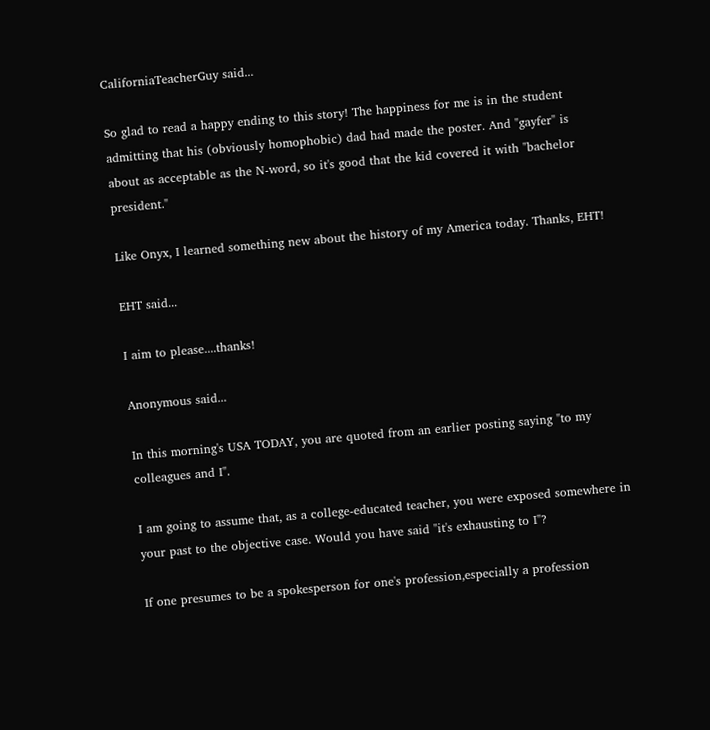CaliforniaTeacherGuy said...

So glad to read a happy ending to this story! The happiness for me is in the student admitting that his (obviously homophobic) dad had made the poster. And "gayfer" is about as acceptable as the N-word, so it's good that the kid covered it with "bachelor president."

Like Onyx, I learned something new about the history of my America today. Thanks, EHT!

EHT said...

I aim to please....thanks!

Anonymous said...

In this morning's USA TODAY, you are quoted from an earlier posting saying "to my colleagues and I".

I am going to assume that, as a college-educated teacher, you were exposed somewhere in your past to the objective case. Would you have said "it's exhausting to I"?

If one presumes to be a spokesperson for one's profession,especially a profession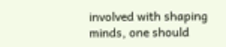involved with shaping minds, one should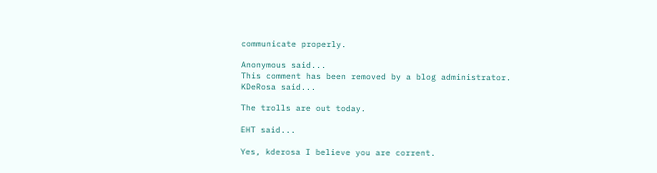communicate properly.

Anonymous said...
This comment has been removed by a blog administrator.
KDeRosa said...

The trolls are out today.

EHT said...

Yes, kderosa I believe you are corrent.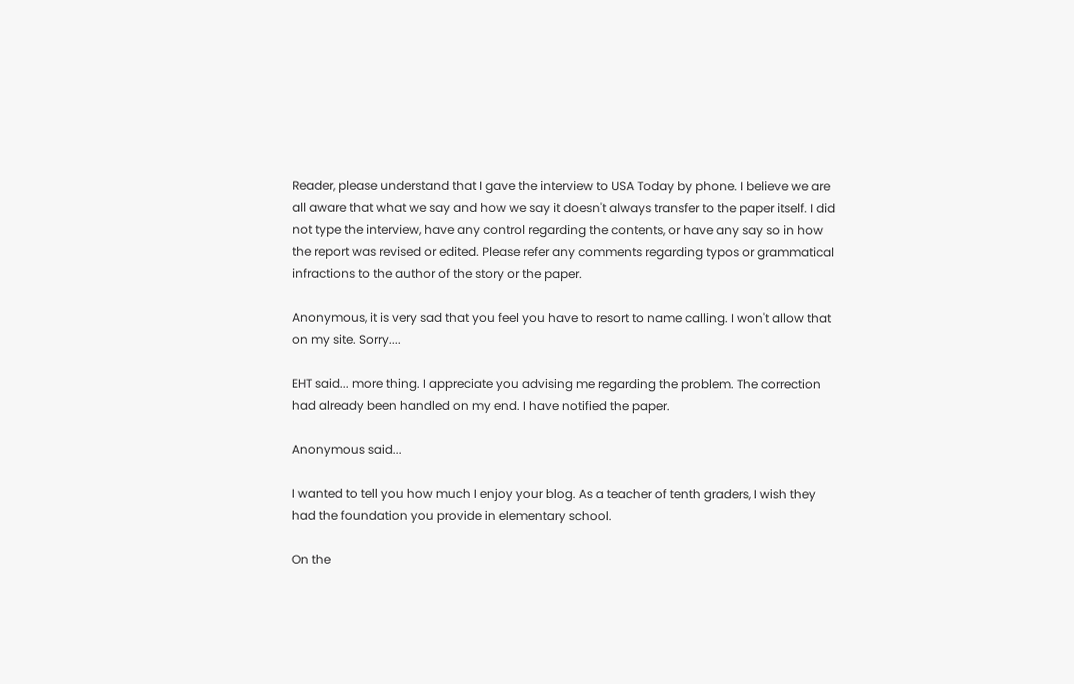Reader, please understand that I gave the interview to USA Today by phone. I believe we are all aware that what we say and how we say it doesn't always transfer to the paper itself. I did not type the interview, have any control regarding the contents, or have any say so in how the report was revised or edited. Please refer any comments regarding typos or grammatical infractions to the author of the story or the paper.

Anonymous, it is very sad that you feel you have to resort to name calling. I won't allow that on my site. Sorry....

EHT said... more thing. I appreciate you advising me regarding the problem. The correction had already been handled on my end. I have notified the paper.

Anonymous said...

I wanted to tell you how much I enjoy your blog. As a teacher of tenth graders, I wish they had the foundation you provide in elementary school.

On the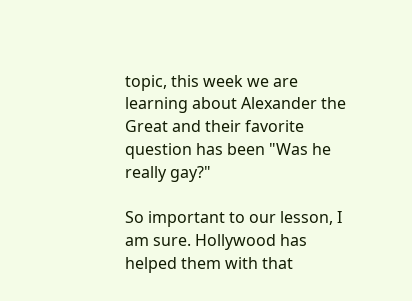topic, this week we are learning about Alexander the Great and their favorite question has been "Was he really gay?"

So important to our lesson, I am sure. Hollywood has helped them with that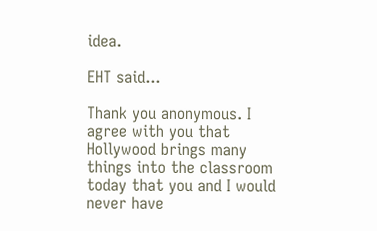idea.

EHT said...

Thank you anonymous. I agree with you that Hollywood brings many things into the classroom today that you and I would never have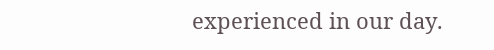experienced in our day.